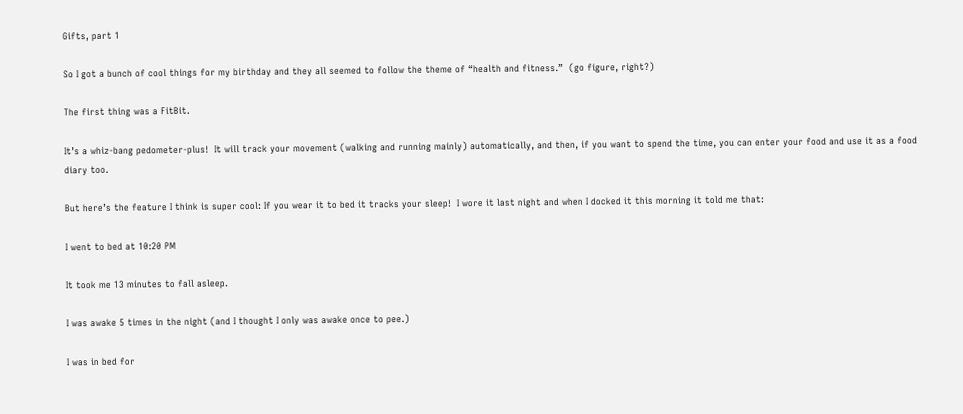Gifts, part 1

So I got a bunch of cool things for my birthday and they all seemed to follow the theme of “health and fitness.”  (go figure, right?)

The first thing was a FitBit.

It’s a whiz-bang pedometer-plus!  It will track your movement (walking and running mainly) automatically, and then, if you want to spend the time, you can enter your food and use it as a food diary too.

But here’s the feature I think is super cool: If you wear it to bed it tracks your sleep!  I wore it last night and when I docked it this morning it told me that:

I went to bed at 10:20 PM

It took me 13 minutes to fall asleep.

I was awake 5 times in the night (and I thought I only was awake once to pee.)

I was in bed for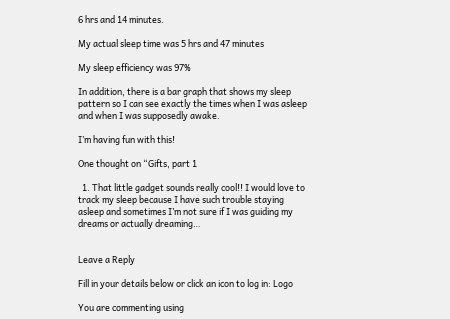6 hrs and 14 minutes.

My actual sleep time was 5 hrs and 47 minutes

My sleep efficiency was 97%

In addition, there is a bar graph that shows my sleep pattern so I can see exactly the times when I was asleep and when I was supposedly awake.

I’m having fun with this!

One thought on “Gifts, part 1

  1. That little gadget sounds really cool!! I would love to track my sleep because I have such trouble staying asleep and sometimes I’m not sure if I was guiding my dreams or actually dreaming…


Leave a Reply

Fill in your details below or click an icon to log in: Logo

You are commenting using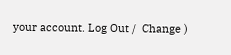your account. Log Out /  Change )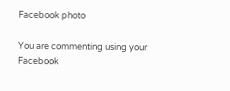Facebook photo

You are commenting using your Facebook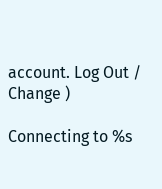account. Log Out /  Change )

Connecting to %s